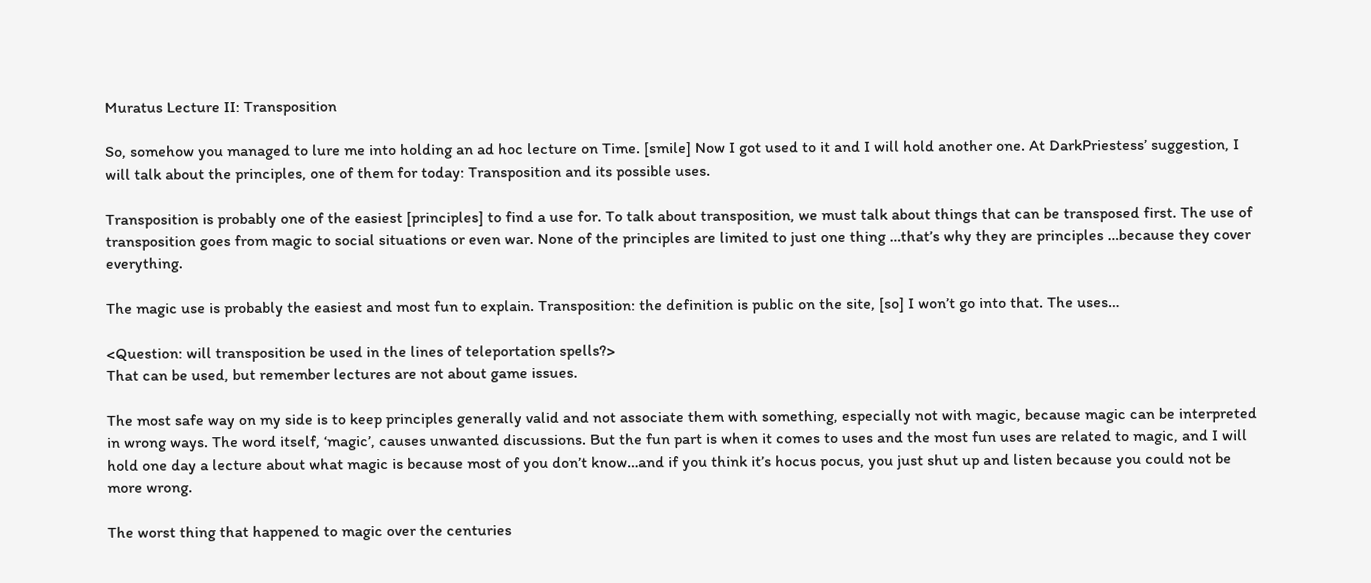Muratus Lecture II: Transposition

So, somehow you managed to lure me into holding an ad hoc lecture on Time. [smile] Now I got used to it and I will hold another one. At DarkPriestess’ suggestion, I will talk about the principles, one of them for today: Transposition and its possible uses.

Transposition is probably one of the easiest [principles] to find a use for. To talk about transposition, we must talk about things that can be transposed first. The use of transposition goes from magic to social situations or even war. None of the principles are limited to just one thing …that’s why they are principles …because they cover everything.

The magic use is probably the easiest and most fun to explain. Transposition: the definition is public on the site, [so] I won’t go into that. The uses…

<Question: will transposition be used in the lines of teleportation spells?>
That can be used, but remember lectures are not about game issues.

The most safe way on my side is to keep principles generally valid and not associate them with something, especially not with magic, because magic can be interpreted in wrong ways. The word itself, ‘magic’, causes unwanted discussions. But the fun part is when it comes to uses and the most fun uses are related to magic, and I will hold one day a lecture about what magic is because most of you don’t know…and if you think it’s hocus pocus, you just shut up and listen because you could not be more wrong.

The worst thing that happened to magic over the centuries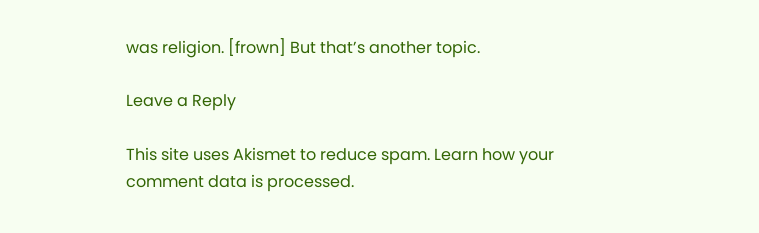was religion. [frown] But that’s another topic.

Leave a Reply

This site uses Akismet to reduce spam. Learn how your comment data is processed.